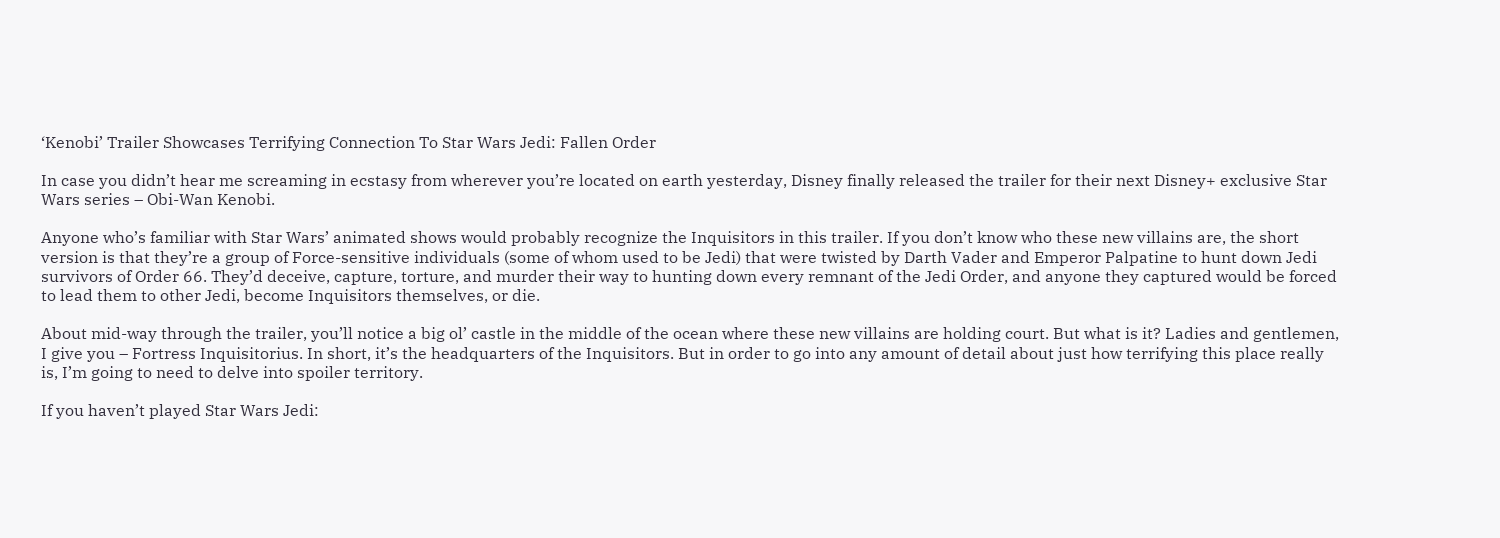‘Kenobi’ Trailer Showcases Terrifying Connection To Star Wars Jedi: Fallen Order

In case you didn’t hear me screaming in ecstasy from wherever you’re located on earth yesterday, Disney finally released the trailer for their next Disney+ exclusive Star Wars series – Obi-Wan Kenobi.

Anyone who’s familiar with Star Wars’ animated shows would probably recognize the Inquisitors in this trailer. If you don’t know who these new villains are, the short version is that they’re a group of Force-sensitive individuals (some of whom used to be Jedi) that were twisted by Darth Vader and Emperor Palpatine to hunt down Jedi survivors of Order 66. They’d deceive, capture, torture, and murder their way to hunting down every remnant of the Jedi Order, and anyone they captured would be forced to lead them to other Jedi, become Inquisitors themselves, or die.

About mid-way through the trailer, you’ll notice a big ol’ castle in the middle of the ocean where these new villains are holding court. But what is it? Ladies and gentlemen, I give you – Fortress Inquisitorius. In short, it’s the headquarters of the Inquisitors. But in order to go into any amount of detail about just how terrifying this place really is, I’m going to need to delve into spoiler territory.

If you haven’t played Star Wars Jedi: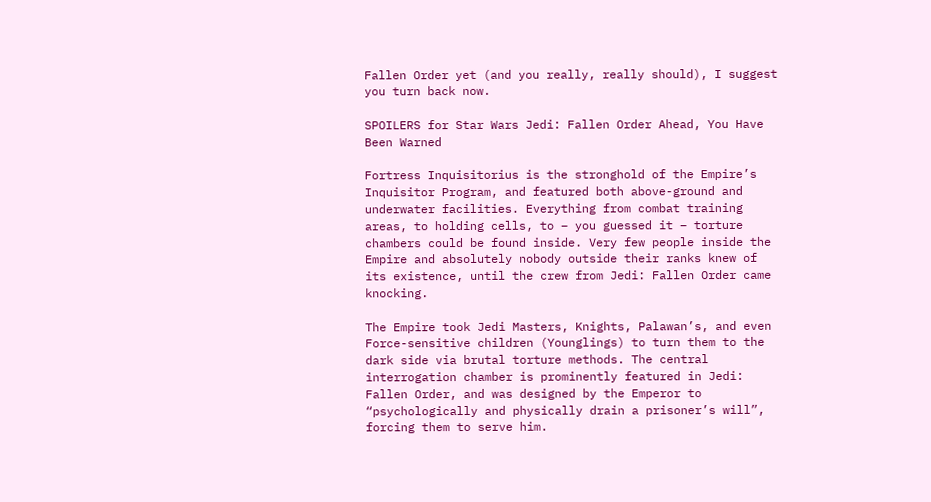Fallen Order yet (and you really, really should), I suggest you turn back now.

SPOILERS for Star Wars Jedi: Fallen Order Ahead, You Have Been Warned

Fortress Inquisitorius is the stronghold of the Empire’s Inquisitor Program, and featured both above-ground and underwater facilities. Everything from combat training areas, to holding cells, to – you guessed it – torture chambers could be found inside. Very few people inside the Empire and absolutely nobody outside their ranks knew of its existence, until the crew from Jedi: Fallen Order came knocking.

The Empire took Jedi Masters, Knights, Palawan’s, and even Force-sensitive children (Younglings) to turn them to the dark side via brutal torture methods. The central interrogation chamber is prominently featured in Jedi: Fallen Order, and was designed by the Emperor to “psychologically and physically drain a prisoner’s will”, forcing them to serve him.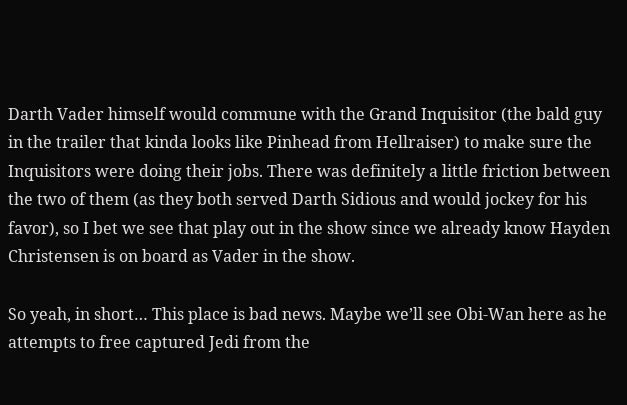Darth Vader himself would commune with the Grand Inquisitor (the bald guy in the trailer that kinda looks like Pinhead from Hellraiser) to make sure the Inquisitors were doing their jobs. There was definitely a little friction between the two of them (as they both served Darth Sidious and would jockey for his favor), so I bet we see that play out in the show since we already know Hayden Christensen is on board as Vader in the show.

So yeah, in short… This place is bad news. Maybe we’ll see Obi-Wan here as he attempts to free captured Jedi from the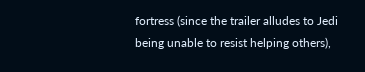fortress (since the trailer alludes to Jedi being unable to resist helping others),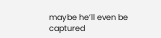maybe he’ll even be captured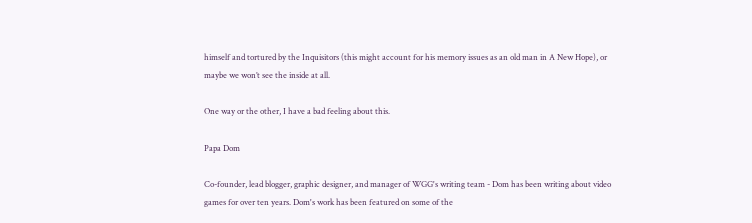himself and tortured by the Inquisitors (this might account for his memory issues as an old man in A New Hope), or maybe we won’t see the inside at all.

One way or the other, I have a bad feeling about this.

Papa Dom

Co-founder, lead blogger, graphic designer, and manager of WGG's writing team - Dom has been writing about video games for over ten years. Dom's work has been featured on some of the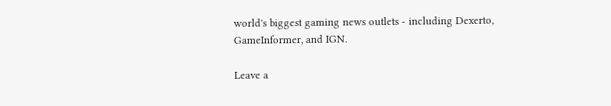world's biggest gaming news outlets - including Dexerto, GameInformer, and IGN.

Leave a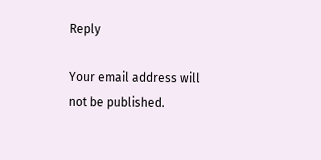Reply

Your email address will not be published.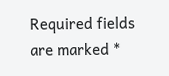Required fields are marked *